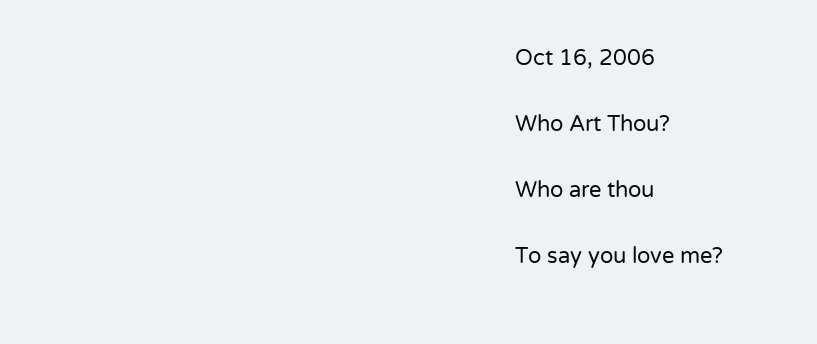Oct 16, 2006

Who Art Thou?

Who are thou

To say you love me?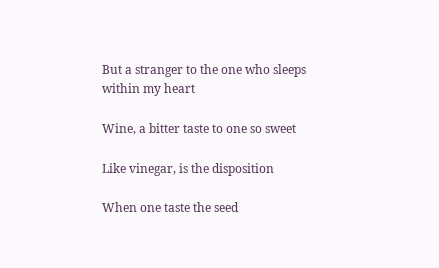But a stranger to the one who sleeps within my heart

Wine, a bitter taste to one so sweet

Like vinegar, is the disposition

When one taste the seed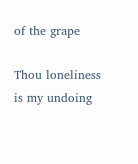of the grape

Thou loneliness is my undoing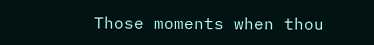Those moments when thou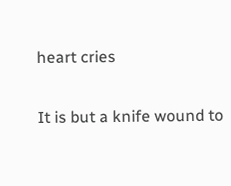heart cries

It is but a knife wound to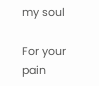my soul

For your pain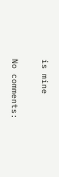is mine

No comments: